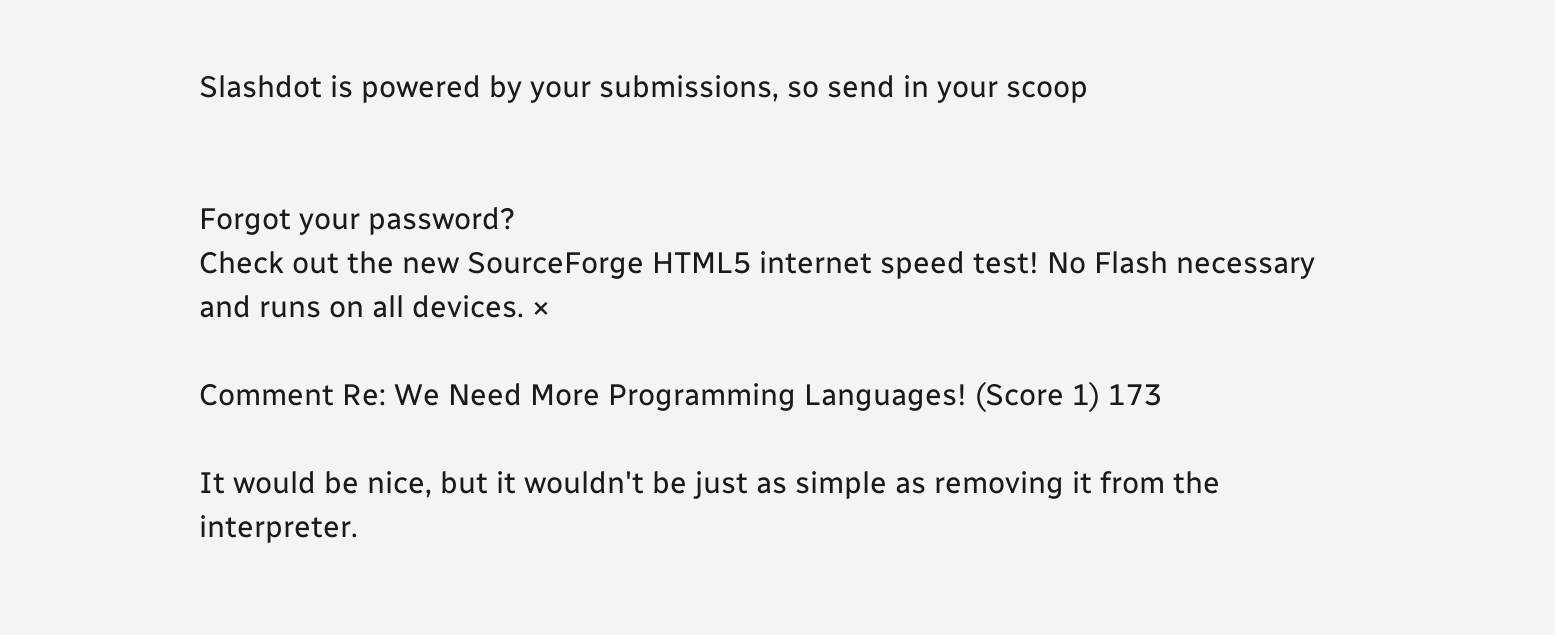Slashdot is powered by your submissions, so send in your scoop


Forgot your password?
Check out the new SourceForge HTML5 internet speed test! No Flash necessary and runs on all devices. ×

Comment Re: We Need More Programming Languages! (Score 1) 173

It would be nice, but it wouldn't be just as simple as removing it from the interpreter.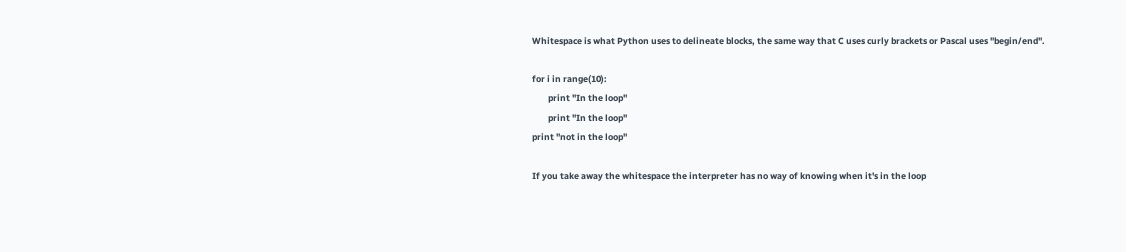Whitespace is what Python uses to delineate blocks, the same way that C uses curly brackets or Pascal uses "begin/end".

for i in range(10):
        print "In the loop"
        print "In the loop"
print "not in the loop"

If you take away the whitespace the interpreter has no way of knowing when it's in the loop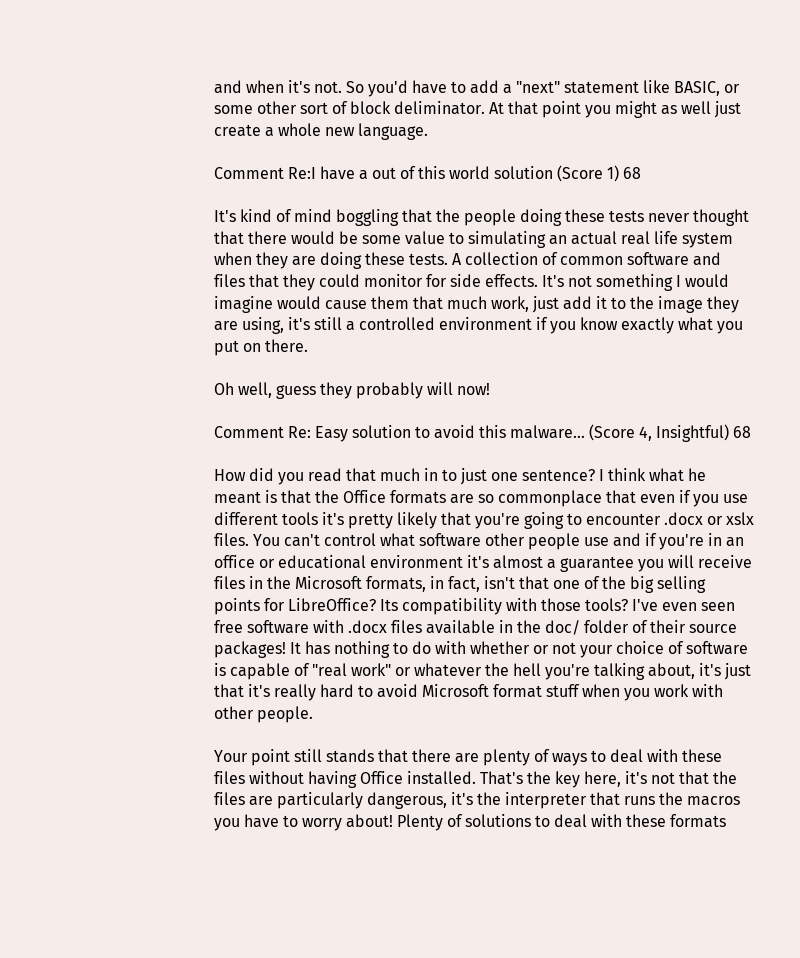and when it's not. So you'd have to add a "next" statement like BASIC, or some other sort of block deliminator. At that point you might as well just create a whole new language.

Comment Re:I have a out of this world solution (Score 1) 68

It's kind of mind boggling that the people doing these tests never thought that there would be some value to simulating an actual real life system when they are doing these tests. A collection of common software and files that they could monitor for side effects. It's not something I would imagine would cause them that much work, just add it to the image they are using, it's still a controlled environment if you know exactly what you put on there.

Oh well, guess they probably will now!

Comment Re: Easy solution to avoid this malware... (Score 4, Insightful) 68

How did you read that much in to just one sentence? I think what he meant is that the Office formats are so commonplace that even if you use different tools it's pretty likely that you're going to encounter .docx or xslx files. You can't control what software other people use and if you're in an office or educational environment it's almost a guarantee you will receive files in the Microsoft formats, in fact, isn't that one of the big selling points for LibreOffice? Its compatibility with those tools? I've even seen free software with .docx files available in the doc/ folder of their source packages! It has nothing to do with whether or not your choice of software is capable of "real work" or whatever the hell you're talking about, it's just that it's really hard to avoid Microsoft format stuff when you work with other people.

Your point still stands that there are plenty of ways to deal with these files without having Office installed. That's the key here, it's not that the files are particularly dangerous, it's the interpreter that runs the macros you have to worry about! Plenty of solutions to deal with these formats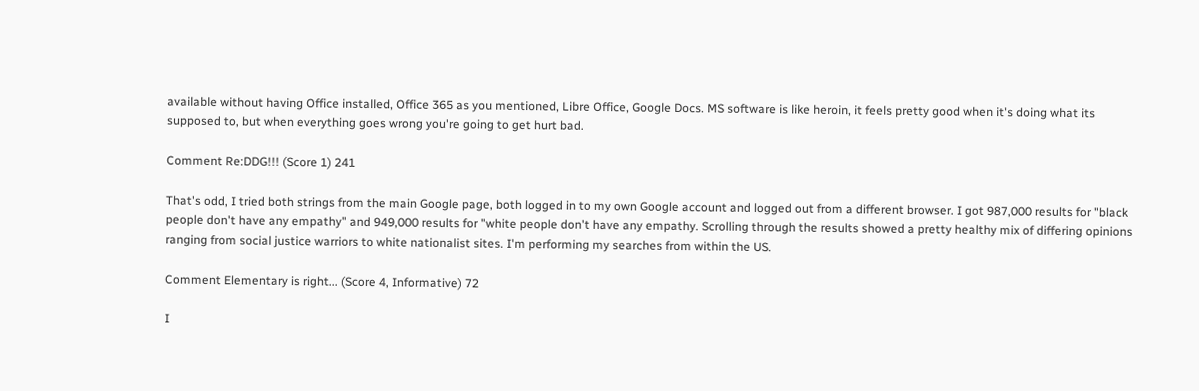available without having Office installed, Office 365 as you mentioned, Libre Office, Google Docs. MS software is like heroin, it feels pretty good when it's doing what its supposed to, but when everything goes wrong you're going to get hurt bad.

Comment Re:DDG!!! (Score 1) 241

That's odd, I tried both strings from the main Google page, both logged in to my own Google account and logged out from a different browser. I got 987,000 results for "black people don't have any empathy" and 949,000 results for "white people don't have any empathy. Scrolling through the results showed a pretty healthy mix of differing opinions ranging from social justice warriors to white nationalist sites. I'm performing my searches from within the US.

Comment Elementary is right... (Score 4, Informative) 72

I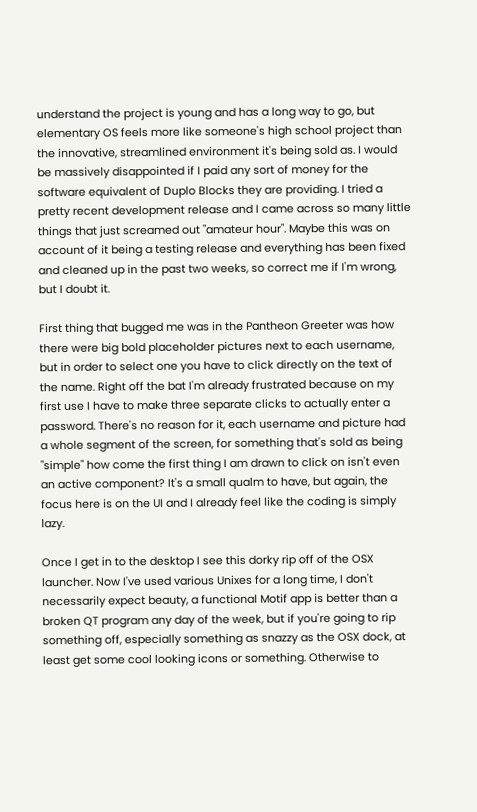understand the project is young and has a long way to go, but elementary OS feels more like someone's high school project than the innovative, streamlined environment it's being sold as. I would be massively disappointed if I paid any sort of money for the software equivalent of Duplo Blocks they are providing. I tried a pretty recent development release and I came across so many little things that just screamed out "amateur hour". Maybe this was on account of it being a testing release and everything has been fixed and cleaned up in the past two weeks, so correct me if I'm wrong, but I doubt it.

First thing that bugged me was in the Pantheon Greeter was how there were big bold placeholder pictures next to each username, but in order to select one you have to click directly on the text of the name. Right off the bat I'm already frustrated because on my first use I have to make three separate clicks to actually enter a password. There's no reason for it, each username and picture had a whole segment of the screen, for something that's sold as being "simple" how come the first thing I am drawn to click on isn't even an active component? It's a small qualm to have, but again, the focus here is on the UI and I already feel like the coding is simply lazy.

Once I get in to the desktop I see this dorky rip off of the OSX launcher. Now I've used various Unixes for a long time, I don't necessarily expect beauty, a functional Motif app is better than a broken QT program any day of the week, but if you're going to rip something off, especially something as snazzy as the OSX dock, at least get some cool looking icons or something. Otherwise to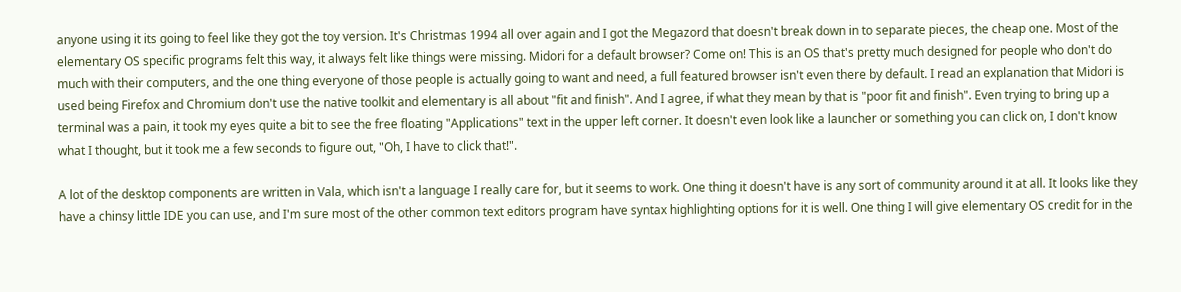anyone using it its going to feel like they got the toy version. It's Christmas 1994 all over again and I got the Megazord that doesn't break down in to separate pieces, the cheap one. Most of the elementary OS specific programs felt this way, it always felt like things were missing. Midori for a default browser? Come on! This is an OS that's pretty much designed for people who don't do much with their computers, and the one thing everyone of those people is actually going to want and need, a full featured browser isn't even there by default. I read an explanation that Midori is used being Firefox and Chromium don't use the native toolkit and elementary is all about "fit and finish". And I agree, if what they mean by that is "poor fit and finish". Even trying to bring up a terminal was a pain, it took my eyes quite a bit to see the free floating "Applications" text in the upper left corner. It doesn't even look like a launcher or something you can click on, I don't know what I thought, but it took me a few seconds to figure out, "Oh, I have to click that!".

A lot of the desktop components are written in Vala, which isn't a language I really care for, but it seems to work. One thing it doesn't have is any sort of community around it at all. It looks like they have a chinsy little IDE you can use, and I'm sure most of the other common text editors program have syntax highlighting options for it is well. One thing I will give elementary OS credit for in the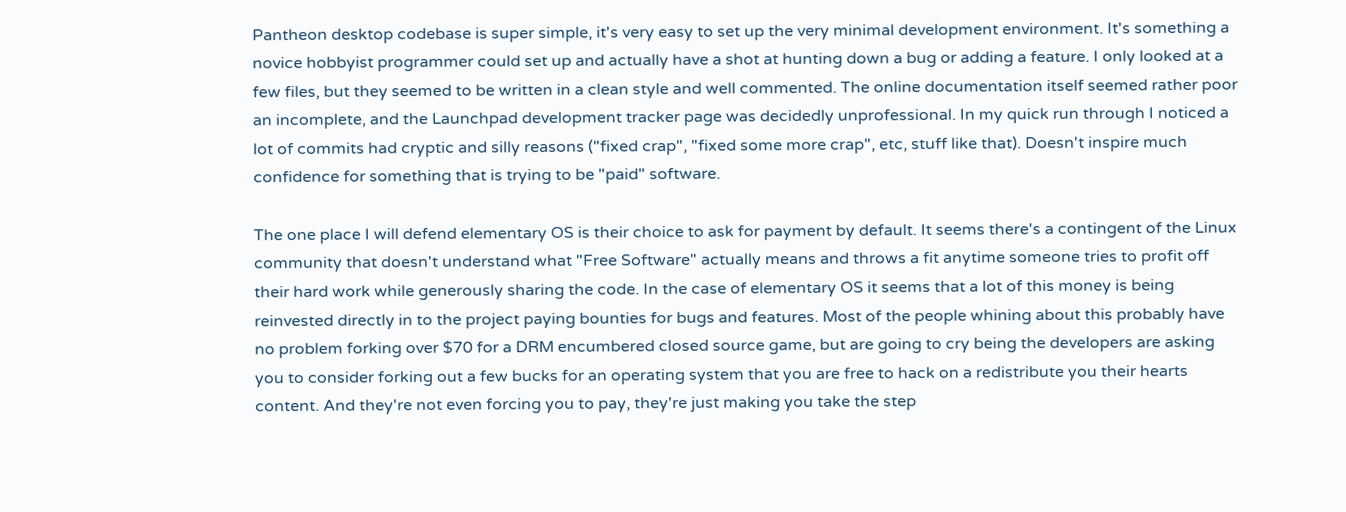Pantheon desktop codebase is super simple, it's very easy to set up the very minimal development environment. It's something a novice hobbyist programmer could set up and actually have a shot at hunting down a bug or adding a feature. I only looked at a few files, but they seemed to be written in a clean style and well commented. The online documentation itself seemed rather poor an incomplete, and the Launchpad development tracker page was decidedly unprofessional. In my quick run through I noticed a lot of commits had cryptic and silly reasons ("fixed crap", "fixed some more crap", etc, stuff like that). Doesn't inspire much confidence for something that is trying to be "paid" software.

The one place I will defend elementary OS is their choice to ask for payment by default. It seems there's a contingent of the Linux community that doesn't understand what "Free Software" actually means and throws a fit anytime someone tries to profit off their hard work while generously sharing the code. In the case of elementary OS it seems that a lot of this money is being reinvested directly in to the project paying bounties for bugs and features. Most of the people whining about this probably have no problem forking over $70 for a DRM encumbered closed source game, but are going to cry being the developers are asking you to consider forking out a few bucks for an operating system that you are free to hack on a redistribute you their hearts content. And they're not even forcing you to pay, they're just making you take the step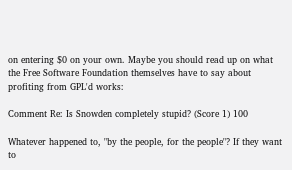on entering $0 on your own. Maybe you should read up on what the Free Software Foundation themselves have to say about profiting from GPL'd works:

Comment Re: Is Snowden completely stupid? (Score 1) 100

Whatever happened to, "by the people, for the people"? If they want to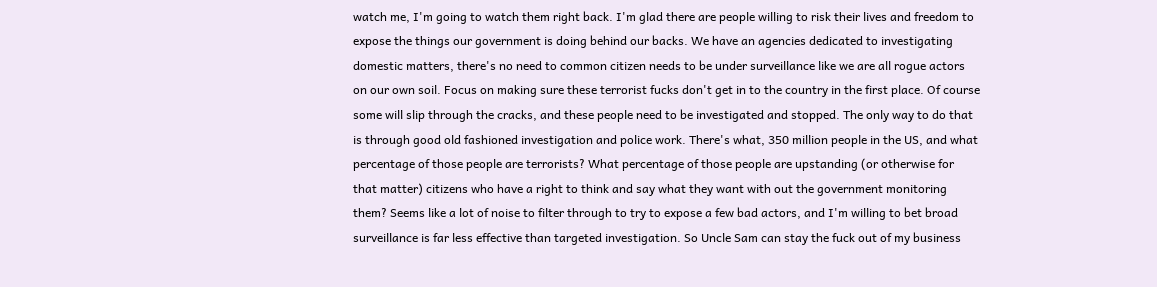watch me, I'm going to watch them right back. I'm glad there are people willing to risk their lives and freedom to expose the things our government is doing behind our backs. We have an agencies dedicated to investigating domestic matters, there's no need to common citizen needs to be under surveillance like we are all rogue actors on our own soil. Focus on making sure these terrorist fucks don't get in to the country in the first place. Of course some will slip through the cracks, and these people need to be investigated and stopped. The only way to do that is through good old fashioned investigation and police work. There's what, 350 million people in the US, and what percentage of those people are terrorists? What percentage of those people are upstanding (or otherwise for that matter) citizens who have a right to think and say what they want with out the government monitoring them? Seems like a lot of noise to filter through to try to expose a few bad actors, and I'm willing to bet broad surveillance is far less effective than targeted investigation. So Uncle Sam can stay the fuck out of my business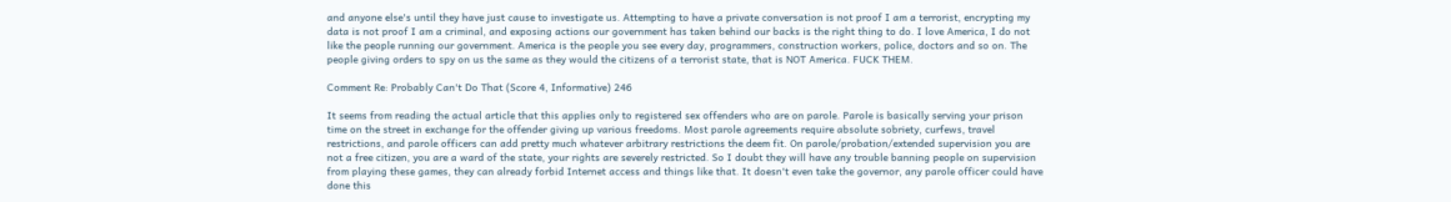and anyone else's until they have just cause to investigate us. Attempting to have a private conversation is not proof I am a terrorist, encrypting my data is not proof I am a criminal, and exposing actions our government has taken behind our backs is the right thing to do. I love America, I do not like the people running our government. America is the people you see every day, programmers, construction workers, police, doctors and so on. The people giving orders to spy on us the same as they would the citizens of a terrorist state, that is NOT America. FUCK THEM.

Comment Re: Probably Can't Do That (Score 4, Informative) 246

It seems from reading the actual article that this applies only to registered sex offenders who are on parole. Parole is basically serving your prison time on the street in exchange for the offender giving up various freedoms. Most parole agreements require absolute sobriety, curfews, travel restrictions, and parole officers can add pretty much whatever arbitrary restrictions the deem fit. On parole/probation/extended supervision you are not a free citizen, you are a ward of the state, your rights are severely restricted. So I doubt they will have any trouble banning people on supervision from playing these games, they can already forbid Internet access and things like that. It doesn't even take the governor, any parole officer could have done this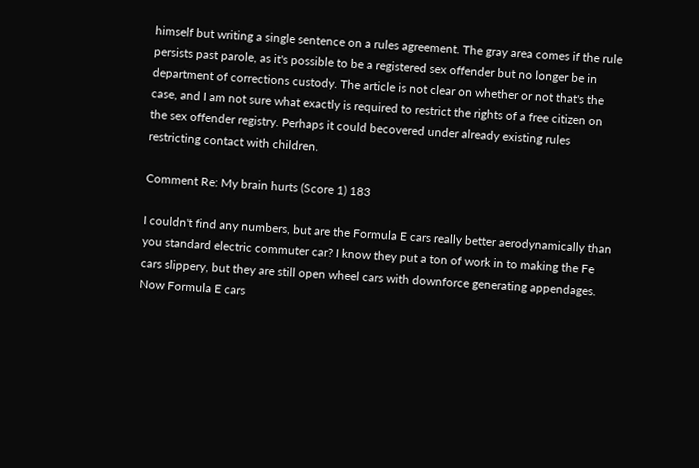himself but writing a single sentence on a rules agreement. The gray area comes if the rule persists past parole, as it's possible to be a registered sex offender but no longer be in department of corrections custody. The article is not clear on whether or not that's the case, and I am not sure what exactly is required to restrict the rights of a free citizen on the sex offender registry. Perhaps it could becovered under already existing rules restricting contact with children.

Comment Re: My brain hurts (Score 1) 183

I couldn't find any numbers, but are the Formula E cars really better aerodynamically than you standard electric commuter car? I know they put a ton of work in to making the Fe cars slippery, but they are still open wheel cars with downforce generating appendages. Now Formula E cars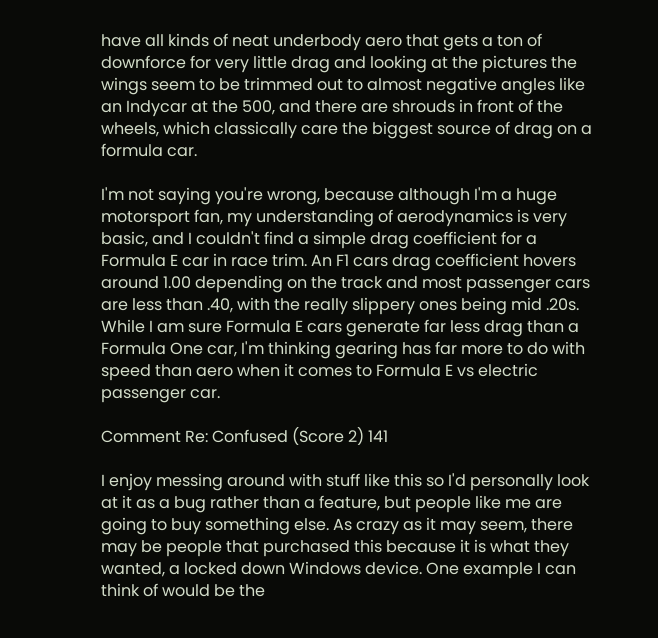have all kinds of neat underbody aero that gets a ton of downforce for very little drag and looking at the pictures the wings seem to be trimmed out to almost negative angles like an Indycar at the 500, and there are shrouds in front of the wheels, which classically care the biggest source of drag on a formula car.

I'm not saying you're wrong, because although I'm a huge motorsport fan, my understanding of aerodynamics is very basic, and I couldn't find a simple drag coefficient for a Formula E car in race trim. An F1 cars drag coefficient hovers around 1.00 depending on the track and most passenger cars are less than .40, with the really slippery ones being mid .20s. While I am sure Formula E cars generate far less drag than a Formula One car, I'm thinking gearing has far more to do with speed than aero when it comes to Formula E vs electric passenger car.

Comment Re: Confused (Score 2) 141

I enjoy messing around with stuff like this so I'd personally look at it as a bug rather than a feature, but people like me are going to buy something else. As crazy as it may seem, there may be people that purchased this because it is what they wanted, a locked down Windows device. One example I can think of would be the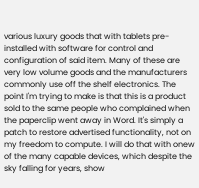various luxury goods that with tablets pre-installed with software for control and configuration of said item. Many of these are very low volume goods and the manufacturers commonly use off the shelf electronics. The point I'm trying to make is that this is a product sold to the same people who complained when the paperclip went away in Word. It's simply a patch to restore advertised functionality, not on my freedom to compute. I will do that with onew of the many capable devices, which despite the sky falling for years, show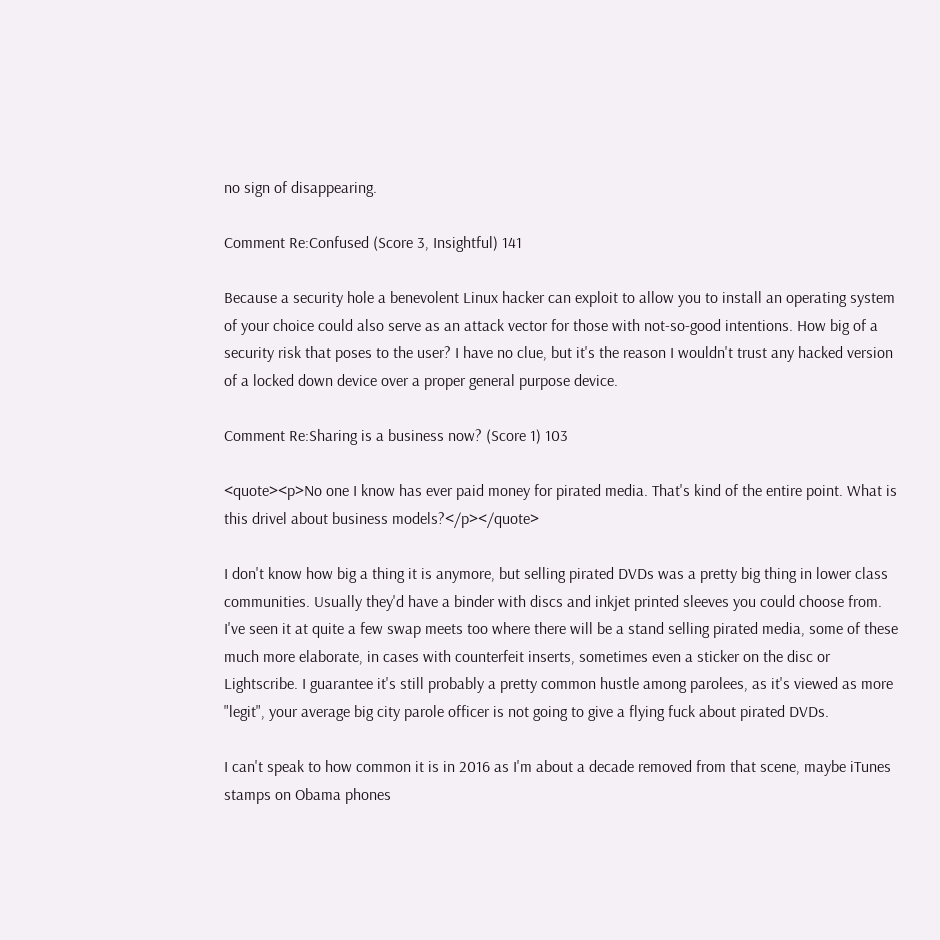no sign of disappearing.

Comment Re:Confused (Score 3, Insightful) 141

Because a security hole a benevolent Linux hacker can exploit to allow you to install an operating system of your choice could also serve as an attack vector for those with not-so-good intentions. How big of a security risk that poses to the user? I have no clue, but it's the reason I wouldn't trust any hacked version of a locked down device over a proper general purpose device.

Comment Re:Sharing is a business now? (Score 1) 103

<quote><p>No one I know has ever paid money for pirated media. That's kind of the entire point. What is this drivel about business models?</p></quote>

I don't know how big a thing it is anymore, but selling pirated DVDs was a pretty big thing in lower class communities. Usually they'd have a binder with discs and inkjet printed sleeves you could choose from. I've seen it at quite a few swap meets too where there will be a stand selling pirated media, some of these much more elaborate, in cases with counterfeit inserts, sometimes even a sticker on the disc or Lightscribe. I guarantee it's still probably a pretty common hustle among parolees, as it's viewed as more "legit", your average big city parole officer is not going to give a flying fuck about pirated DVDs.

I can't speak to how common it is in 2016 as I'm about a decade removed from that scene, maybe iTunes stamps on Obama phones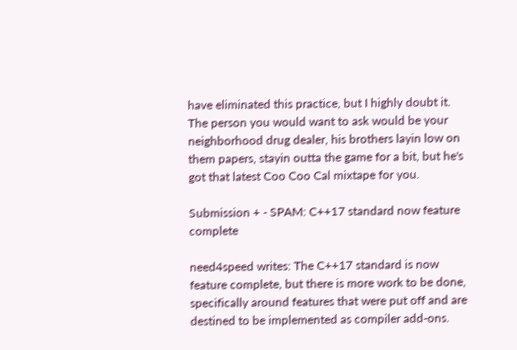have eliminated this practice, but I highly doubt it. The person you would want to ask would be your neighborhood drug dealer, his brothers layin low on them papers, stayin outta the game for a bit, but he's got that latest Coo Coo Cal mixtape for you.

Submission + - SPAM: C++17 standard now feature complete

need4speed writes: The C++17 standard is now feature complete, but there is more work to be done, specifically around features that were put off and are destined to be implemented as compiler add-ons.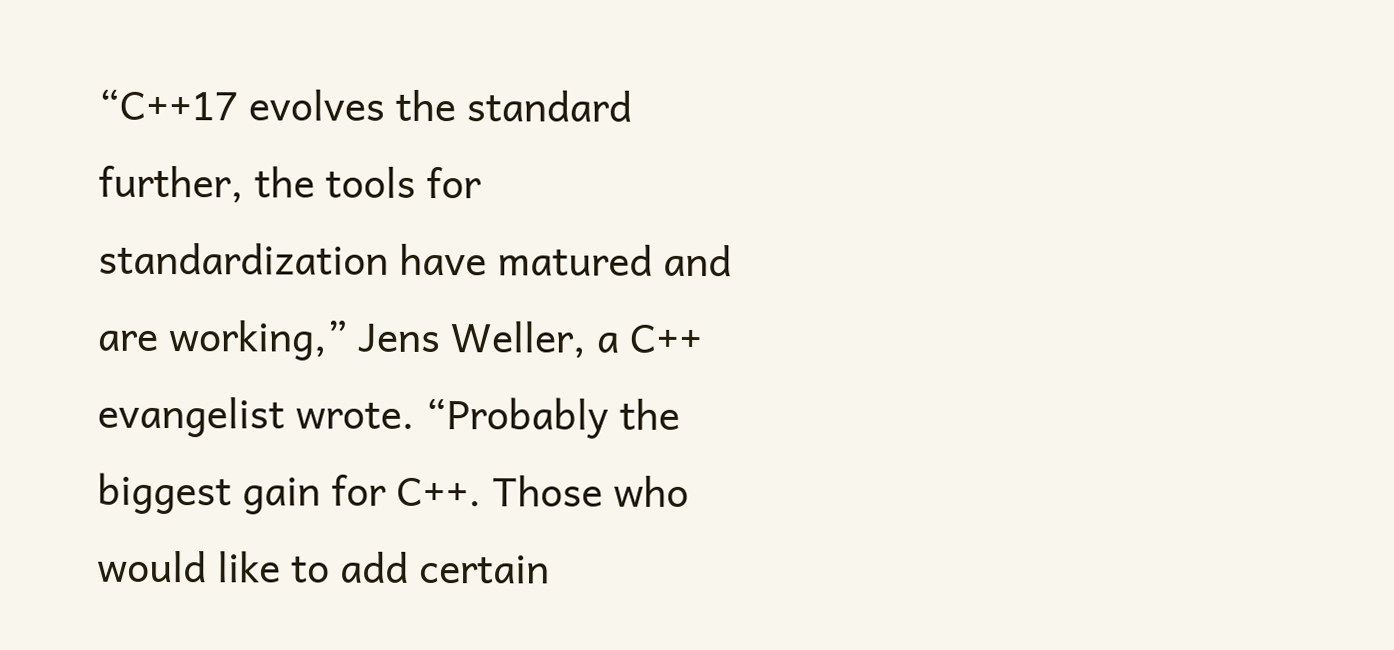“C++17 evolves the standard further, the tools for standardization have matured and are working,” Jens Weller, a C++ evangelist wrote. “Probably the biggest gain for C++. Those who would like to add certain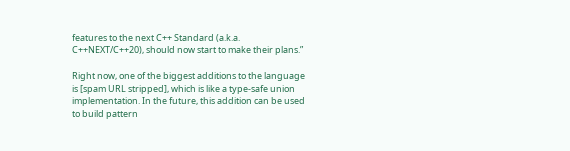features to the next C++ Standard (a.k.a. C++NEXT/C++20), should now start to make their plans.”

Right now, one of the biggest additions to the language is [spam URL stripped], which is like a type-safe union implementation. In the future, this addition can be used to build pattern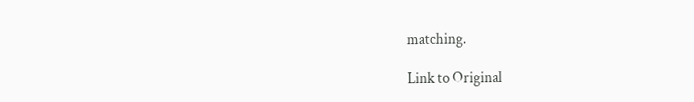matching.

Link to Original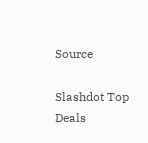Source

Slashdot Top Deals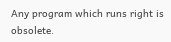Any program which runs right is obsolete.